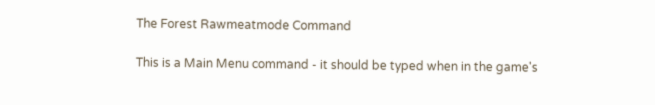The Forest Rawmeatmode Command

This is a Main Menu command - it should be typed when in the game's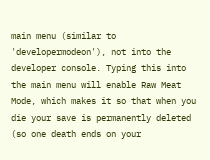main menu (similar to 'developermodeon'), not into the developer console. Typing this into the main menu will enable Raw Meat Mode, which makes it so that when you die your save is permanently deleted (so one death ends on your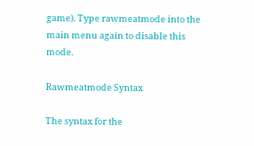game). Type rawmeatmode into the main menu again to disable this mode.

Rawmeatmode Syntax

The syntax for the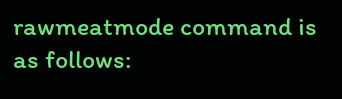rawmeatmode command is as follows: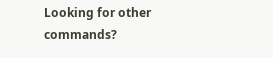Looking for other commands?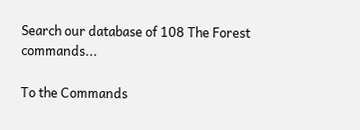Search our database of 108 The Forest commands...

To the Commands